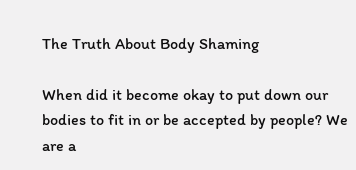The Truth About Body Shaming

When did it become okay to put down our bodies to fit in or be accepted by people? We are a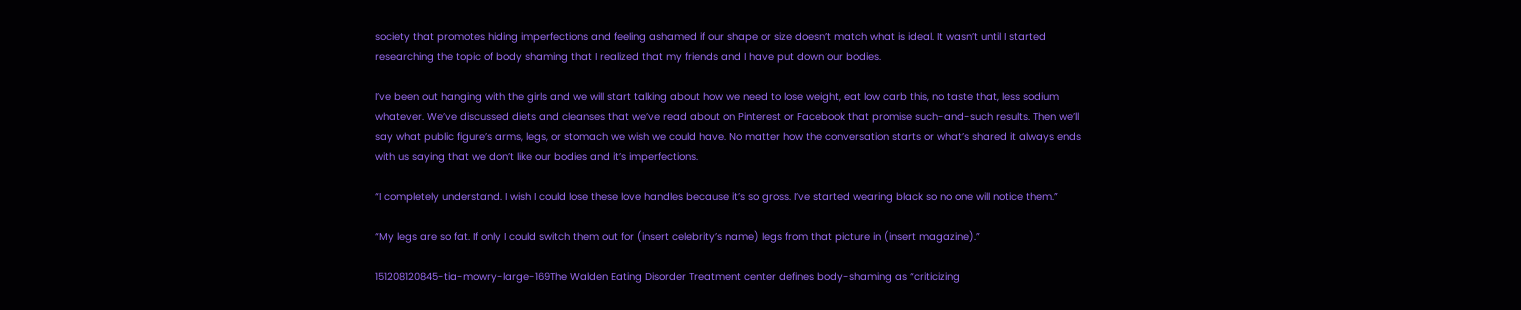society that promotes hiding imperfections and feeling ashamed if our shape or size doesn’t match what is ideal. It wasn’t until I started researching the topic of body shaming that I realized that my friends and I have put down our bodies.

I’ve been out hanging with the girls and we will start talking about how we need to lose weight, eat low carb this, no taste that, less sodium whatever. We’ve discussed diets and cleanses that we’ve read about on Pinterest or Facebook that promise such-and-such results. Then we’ll say what public figure’s arms, legs, or stomach we wish we could have. No matter how the conversation starts or what’s shared it always ends with us saying that we don’t like our bodies and it’s imperfections.

“I completely understand. I wish I could lose these love handles because it’s so gross. I’ve started wearing black so no one will notice them.”

“My legs are so fat. If only I could switch them out for (insert celebrity’s name) legs from that picture in (insert magazine).”

151208120845-tia-mowry-large-169The Walden Eating Disorder Treatment center defines body-shaming as “criticizing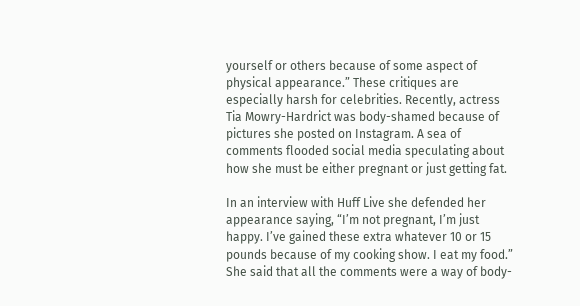yourself or others because of some aspect of physical appearance.” These critiques are especially harsh for celebrities. Recently, actress Tia Mowry-Hardrict was body-shamed because of pictures she posted on Instagram. A sea of comments flooded social media speculating about how she must be either pregnant or just getting fat.

In an interview with Huff Live she defended her appearance saying, “I’m not pregnant, I’m just happy. I’ve gained these extra whatever 10 or 15 pounds because of my cooking show. I eat my food.” She said that all the comments were a way of body-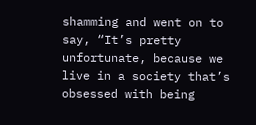shamming and went on to say, “It’s pretty unfortunate, because we live in a society that’s obsessed with being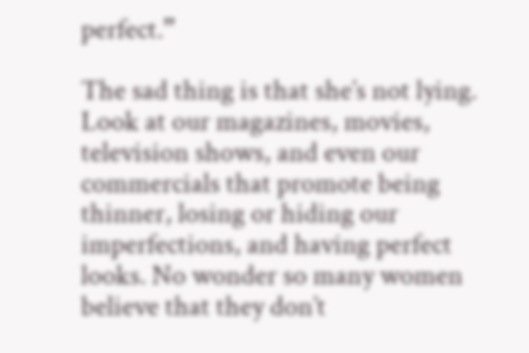perfect.”

The sad thing is that she’s not lying. Look at our magazines, movies, television shows, and even our commercials that promote being thinner, losing or hiding our imperfections, and having perfect looks. No wonder so many women believe that they don’t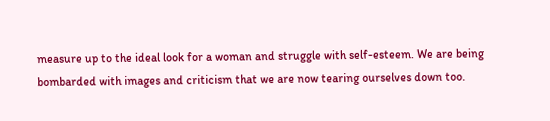measure up to the ideal look for a woman and struggle with self-esteem. We are being bombarded with images and criticism that we are now tearing ourselves down too.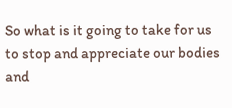So what is it going to take for us to stop and appreciate our bodies and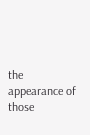the appearance of those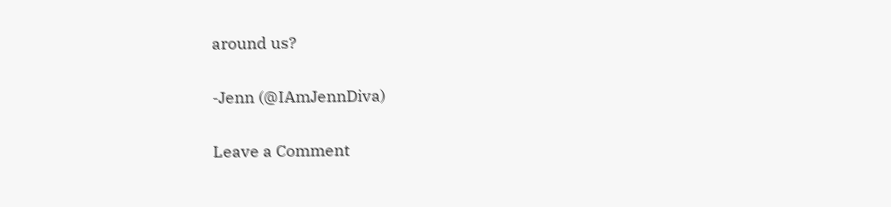around us?

-Jenn (@IAmJennDiva)

Leave a Comment